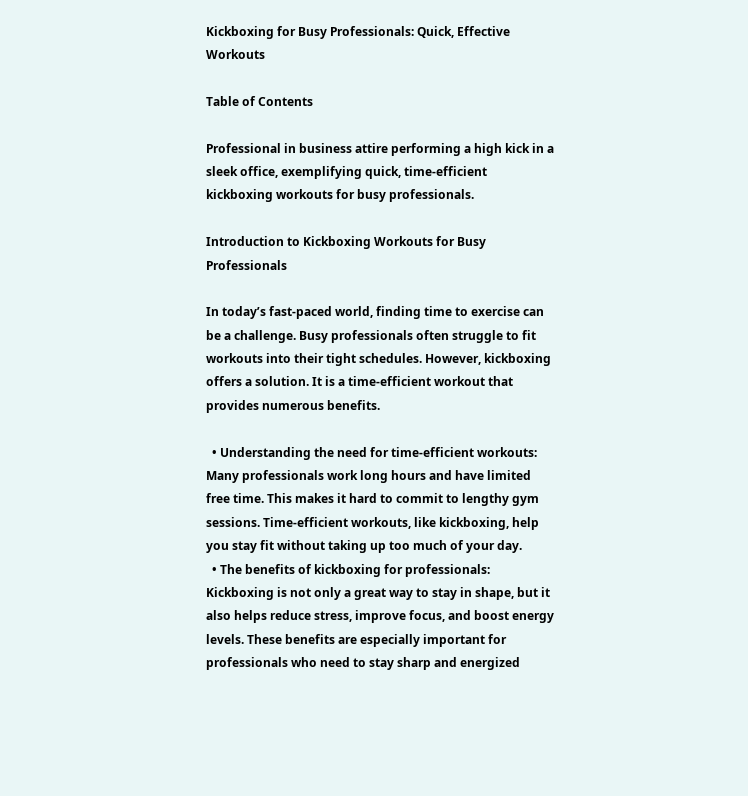Kickboxing for Busy Professionals: Quick, Effective Workouts

Table of Contents

Professional in business attire performing a high kick in a sleek office, exemplifying quick, time-efficient kickboxing workouts for busy professionals.

Introduction to Kickboxing Workouts for Busy Professionals

In today’s fast-paced world, finding time to exercise can be a challenge. Busy professionals often struggle to fit workouts into their tight schedules. However, kickboxing offers a solution. It is a time-efficient workout that provides numerous benefits.

  • Understanding the need for time-efficient workouts: Many professionals work long hours and have limited free time. This makes it hard to commit to lengthy gym sessions. Time-efficient workouts, like kickboxing, help you stay fit without taking up too much of your day.
  • The benefits of kickboxing for professionals: Kickboxing is not only a great way to stay in shape, but it also helps reduce stress, improve focus, and boost energy levels. These benefits are especially important for professionals who need to stay sharp and energized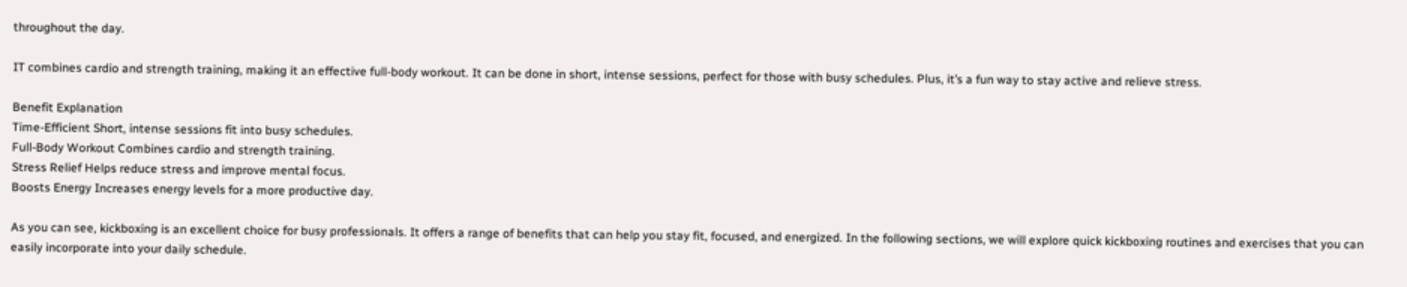throughout the day.

IT combines cardio and strength training, making it an effective full-body workout. It can be done in short, intense sessions, perfect for those with busy schedules. Plus, it’s a fun way to stay active and relieve stress.

Benefit Explanation
Time-Efficient Short, intense sessions fit into busy schedules.
Full-Body Workout Combines cardio and strength training.
Stress Relief Helps reduce stress and improve mental focus.
Boosts Energy Increases energy levels for a more productive day.

As you can see, kickboxing is an excellent choice for busy professionals. It offers a range of benefits that can help you stay fit, focused, and energized. In the following sections, we will explore quick kickboxing routines and exercises that you can easily incorporate into your daily schedule.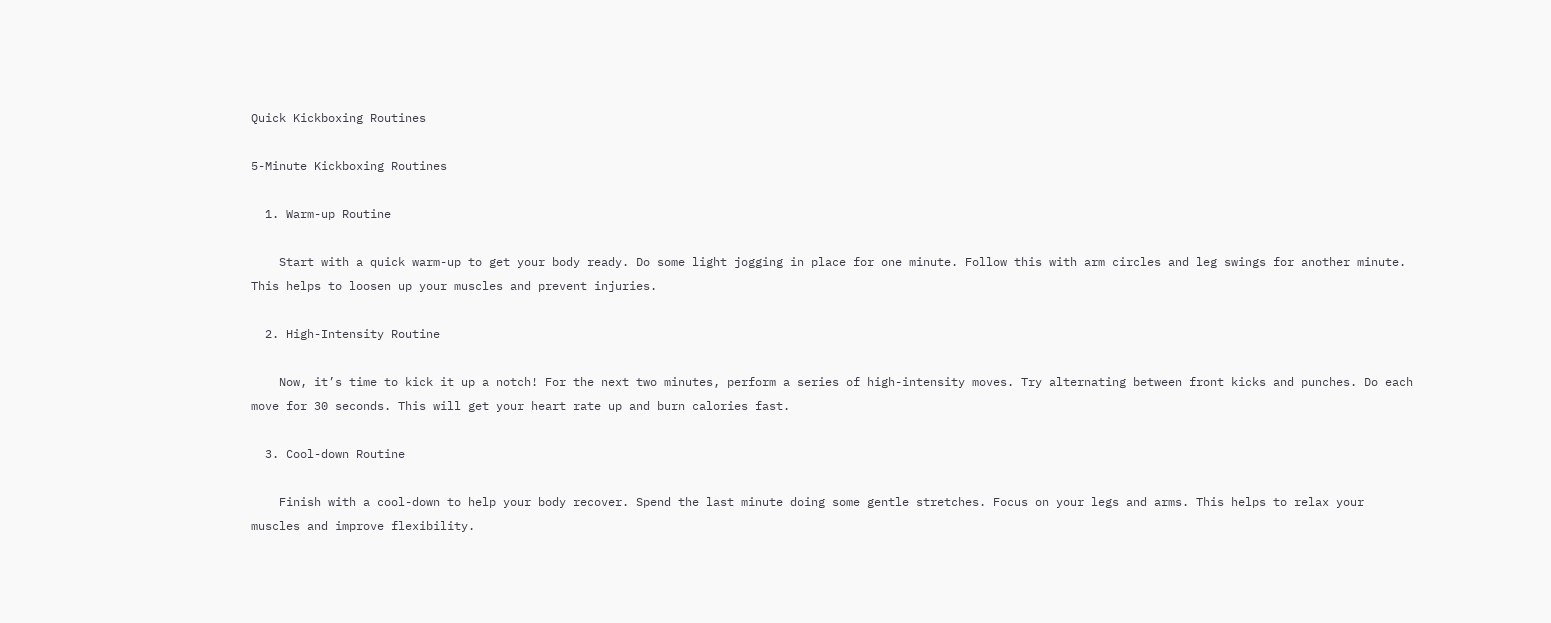Quick Kickboxing Routines

5-Minute Kickboxing Routines

  1. Warm-up Routine

    Start with a quick warm-up to get your body ready. Do some light jogging in place for one minute. Follow this with arm circles and leg swings for another minute. This helps to loosen up your muscles and prevent injuries.

  2. High-Intensity Routine

    Now, it’s time to kick it up a notch! For the next two minutes, perform a series of high-intensity moves. Try alternating between front kicks and punches. Do each move for 30 seconds. This will get your heart rate up and burn calories fast.

  3. Cool-down Routine

    Finish with a cool-down to help your body recover. Spend the last minute doing some gentle stretches. Focus on your legs and arms. This helps to relax your muscles and improve flexibility.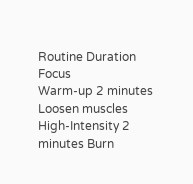Routine Duration Focus
Warm-up 2 minutes Loosen muscles
High-Intensity 2 minutes Burn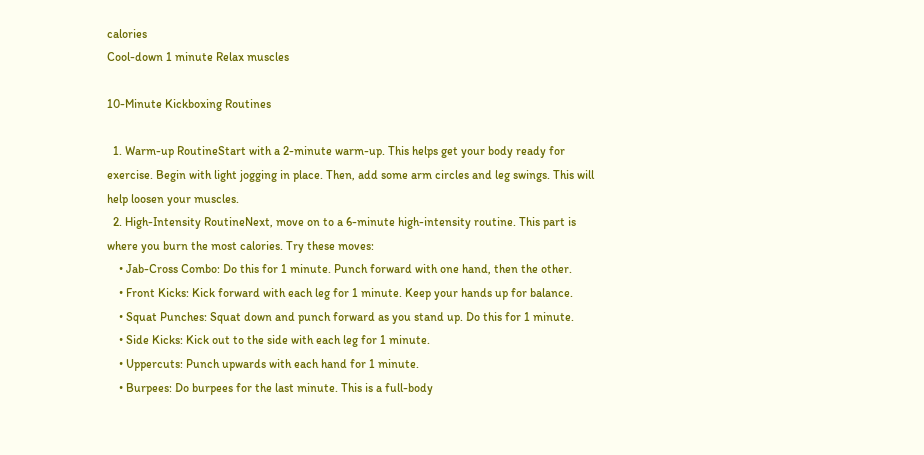calories
Cool-down 1 minute Relax muscles

10-Minute Kickboxing Routines

  1. Warm-up RoutineStart with a 2-minute warm-up. This helps get your body ready for exercise. Begin with light jogging in place. Then, add some arm circles and leg swings. This will help loosen your muscles.
  2. High-Intensity RoutineNext, move on to a 6-minute high-intensity routine. This part is where you burn the most calories. Try these moves:
    • Jab-Cross Combo: Do this for 1 minute. Punch forward with one hand, then the other.
    • Front Kicks: Kick forward with each leg for 1 minute. Keep your hands up for balance.
    • Squat Punches: Squat down and punch forward as you stand up. Do this for 1 minute.
    • Side Kicks: Kick out to the side with each leg for 1 minute.
    • Uppercuts: Punch upwards with each hand for 1 minute.
    • Burpees: Do burpees for the last minute. This is a full-body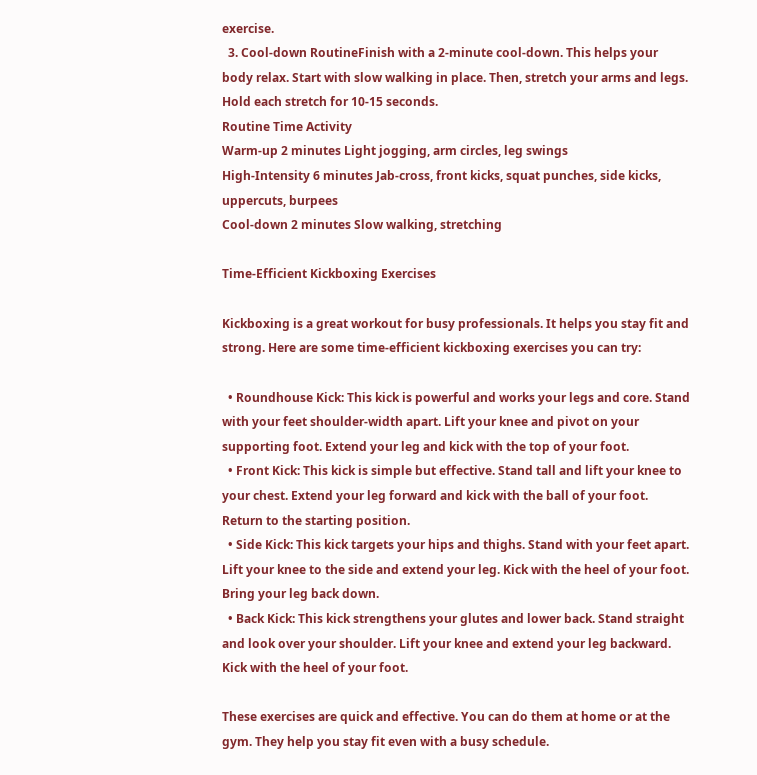exercise.
  3. Cool-down RoutineFinish with a 2-minute cool-down. This helps your body relax. Start with slow walking in place. Then, stretch your arms and legs. Hold each stretch for 10-15 seconds.
Routine Time Activity
Warm-up 2 minutes Light jogging, arm circles, leg swings
High-Intensity 6 minutes Jab-cross, front kicks, squat punches, side kicks, uppercuts, burpees
Cool-down 2 minutes Slow walking, stretching

Time-Efficient Kickboxing Exercises

Kickboxing is a great workout for busy professionals. It helps you stay fit and strong. Here are some time-efficient kickboxing exercises you can try:

  • Roundhouse Kick: This kick is powerful and works your legs and core. Stand with your feet shoulder-width apart. Lift your knee and pivot on your supporting foot. Extend your leg and kick with the top of your foot.
  • Front Kick: This kick is simple but effective. Stand tall and lift your knee to your chest. Extend your leg forward and kick with the ball of your foot. Return to the starting position.
  • Side Kick: This kick targets your hips and thighs. Stand with your feet apart. Lift your knee to the side and extend your leg. Kick with the heel of your foot. Bring your leg back down.
  • Back Kick: This kick strengthens your glutes and lower back. Stand straight and look over your shoulder. Lift your knee and extend your leg backward. Kick with the heel of your foot.

These exercises are quick and effective. You can do them at home or at the gym. They help you stay fit even with a busy schedule.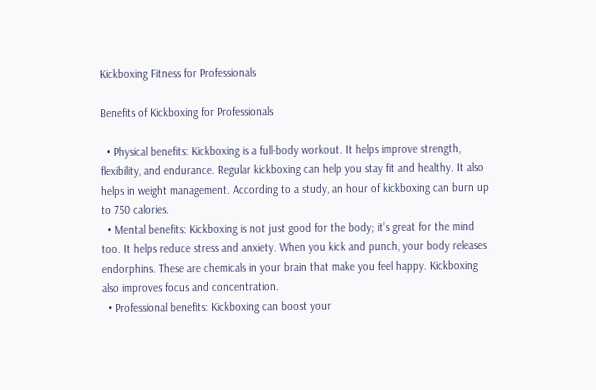Kickboxing Fitness for Professionals

Benefits of Kickboxing for Professionals

  • Physical benefits: Kickboxing is a full-body workout. It helps improve strength, flexibility, and endurance. Regular kickboxing can help you stay fit and healthy. It also helps in weight management. According to a study, an hour of kickboxing can burn up to 750 calories.
  • Mental benefits: Kickboxing is not just good for the body; it’s great for the mind too. It helps reduce stress and anxiety. When you kick and punch, your body releases endorphins. These are chemicals in your brain that make you feel happy. Kickboxing also improves focus and concentration.
  • Professional benefits: Kickboxing can boost your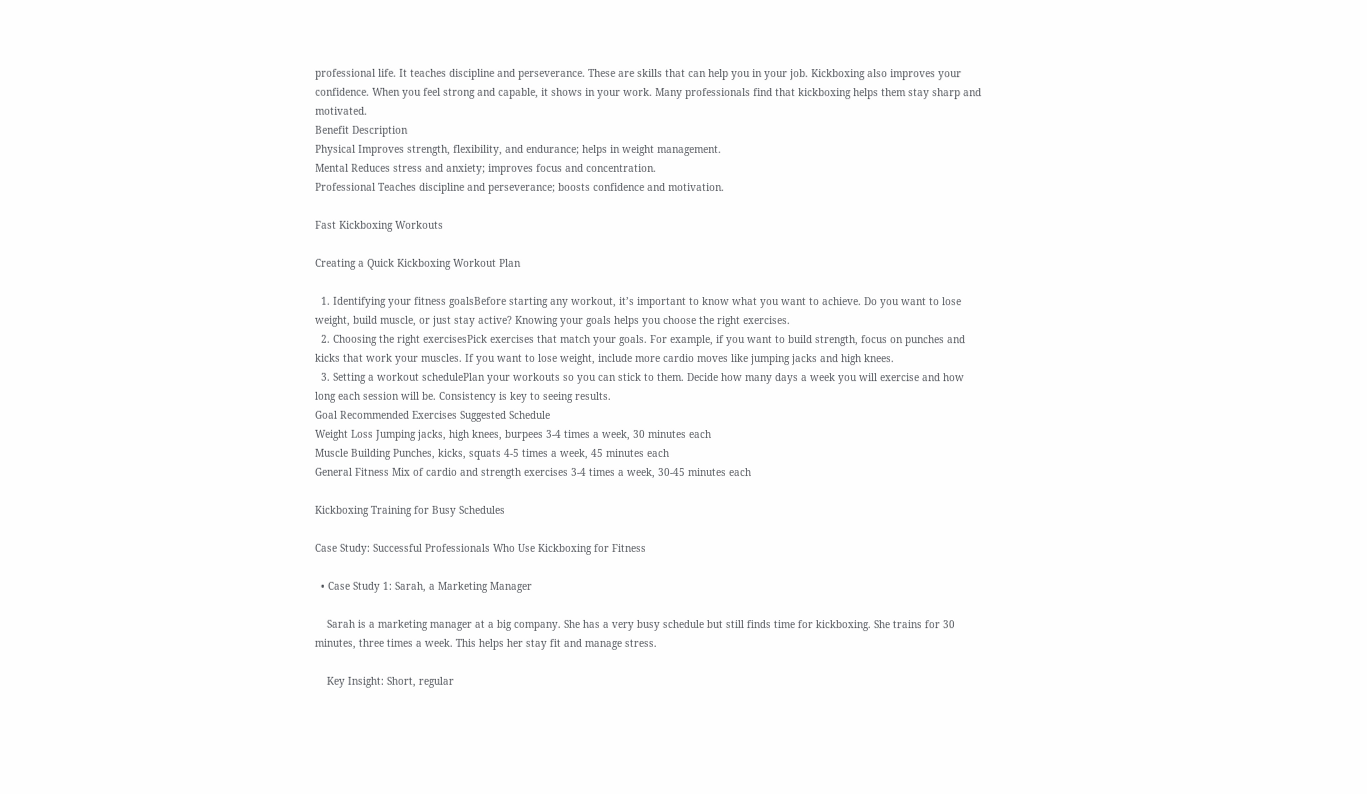professional life. It teaches discipline and perseverance. These are skills that can help you in your job. Kickboxing also improves your confidence. When you feel strong and capable, it shows in your work. Many professionals find that kickboxing helps them stay sharp and motivated.
Benefit Description
Physical Improves strength, flexibility, and endurance; helps in weight management.
Mental Reduces stress and anxiety; improves focus and concentration.
Professional Teaches discipline and perseverance; boosts confidence and motivation.

Fast Kickboxing Workouts

Creating a Quick Kickboxing Workout Plan

  1. Identifying your fitness goalsBefore starting any workout, it’s important to know what you want to achieve. Do you want to lose weight, build muscle, or just stay active? Knowing your goals helps you choose the right exercises.
  2. Choosing the right exercisesPick exercises that match your goals. For example, if you want to build strength, focus on punches and kicks that work your muscles. If you want to lose weight, include more cardio moves like jumping jacks and high knees.
  3. Setting a workout schedulePlan your workouts so you can stick to them. Decide how many days a week you will exercise and how long each session will be. Consistency is key to seeing results.
Goal Recommended Exercises Suggested Schedule
Weight Loss Jumping jacks, high knees, burpees 3-4 times a week, 30 minutes each
Muscle Building Punches, kicks, squats 4-5 times a week, 45 minutes each
General Fitness Mix of cardio and strength exercises 3-4 times a week, 30-45 minutes each

Kickboxing Training for Busy Schedules

Case Study: Successful Professionals Who Use Kickboxing for Fitness

  • Case Study 1: Sarah, a Marketing Manager

    Sarah is a marketing manager at a big company. She has a very busy schedule but still finds time for kickboxing. She trains for 30 minutes, three times a week. This helps her stay fit and manage stress.

    Key Insight: Short, regular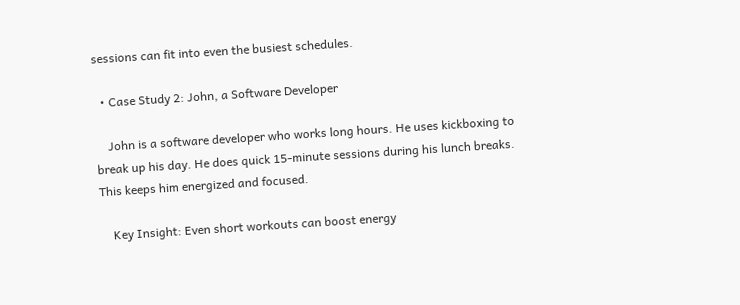sessions can fit into even the busiest schedules.

  • Case Study 2: John, a Software Developer

    John is a software developer who works long hours. He uses kickboxing to break up his day. He does quick 15-minute sessions during his lunch breaks. This keeps him energized and focused.

    Key Insight: Even short workouts can boost energy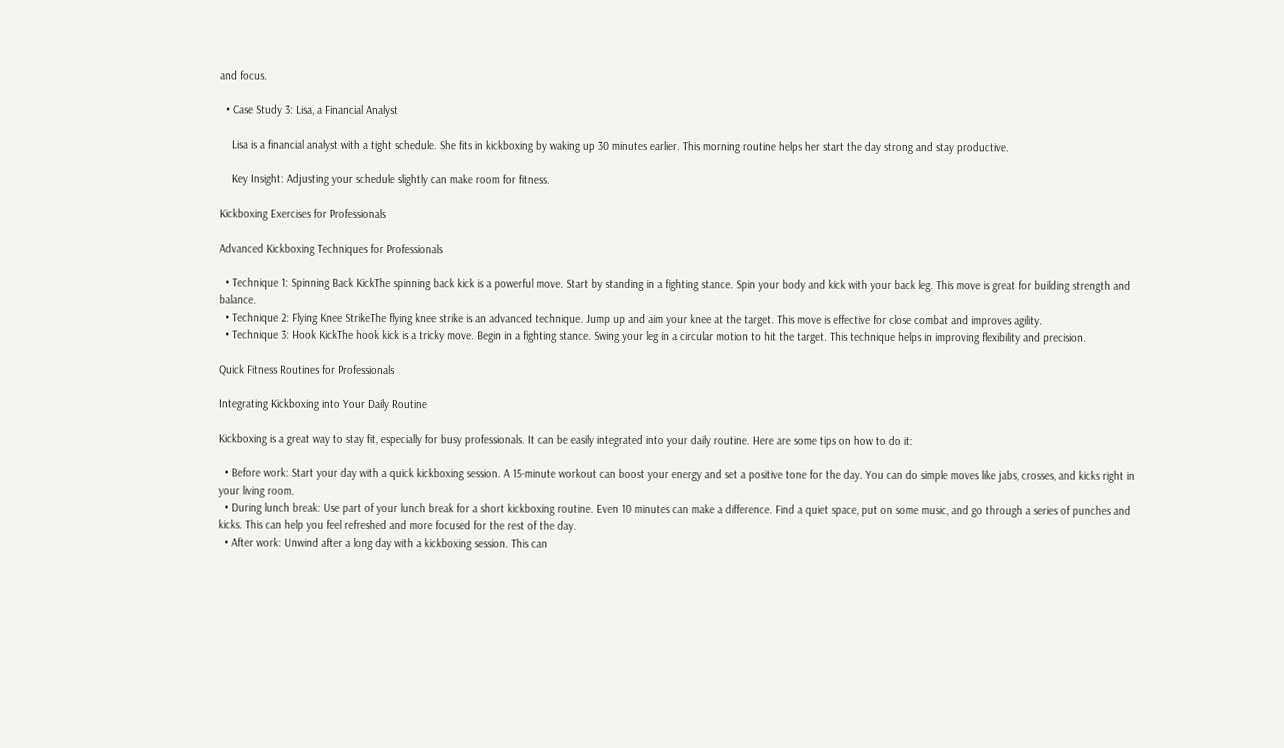and focus.

  • Case Study 3: Lisa, a Financial Analyst

    Lisa is a financial analyst with a tight schedule. She fits in kickboxing by waking up 30 minutes earlier. This morning routine helps her start the day strong and stay productive.

    Key Insight: Adjusting your schedule slightly can make room for fitness.

Kickboxing Exercises for Professionals

Advanced Kickboxing Techniques for Professionals

  • Technique 1: Spinning Back KickThe spinning back kick is a powerful move. Start by standing in a fighting stance. Spin your body and kick with your back leg. This move is great for building strength and balance.
  • Technique 2: Flying Knee StrikeThe flying knee strike is an advanced technique. Jump up and aim your knee at the target. This move is effective for close combat and improves agility.
  • Technique 3: Hook KickThe hook kick is a tricky move. Begin in a fighting stance. Swing your leg in a circular motion to hit the target. This technique helps in improving flexibility and precision.

Quick Fitness Routines for Professionals

Integrating Kickboxing into Your Daily Routine

Kickboxing is a great way to stay fit, especially for busy professionals. It can be easily integrated into your daily routine. Here are some tips on how to do it:

  • Before work: Start your day with a quick kickboxing session. A 15-minute workout can boost your energy and set a positive tone for the day. You can do simple moves like jabs, crosses, and kicks right in your living room.
  • During lunch break: Use part of your lunch break for a short kickboxing routine. Even 10 minutes can make a difference. Find a quiet space, put on some music, and go through a series of punches and kicks. This can help you feel refreshed and more focused for the rest of the day.
  • After work: Unwind after a long day with a kickboxing session. This can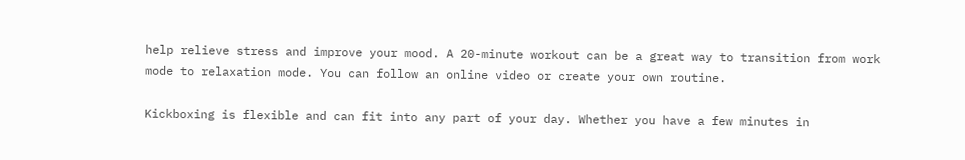help relieve stress and improve your mood. A 20-minute workout can be a great way to transition from work mode to relaxation mode. You can follow an online video or create your own routine.

Kickboxing is flexible and can fit into any part of your day. Whether you have a few minutes in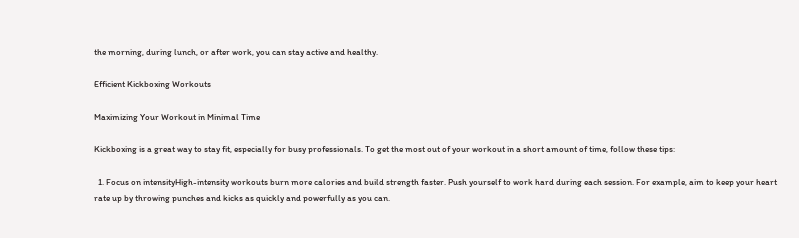the morning, during lunch, or after work, you can stay active and healthy.

Efficient Kickboxing Workouts

Maximizing Your Workout in Minimal Time

Kickboxing is a great way to stay fit, especially for busy professionals. To get the most out of your workout in a short amount of time, follow these tips:

  1. Focus on intensityHigh-intensity workouts burn more calories and build strength faster. Push yourself to work hard during each session. For example, aim to keep your heart rate up by throwing punches and kicks as quickly and powerfully as you can.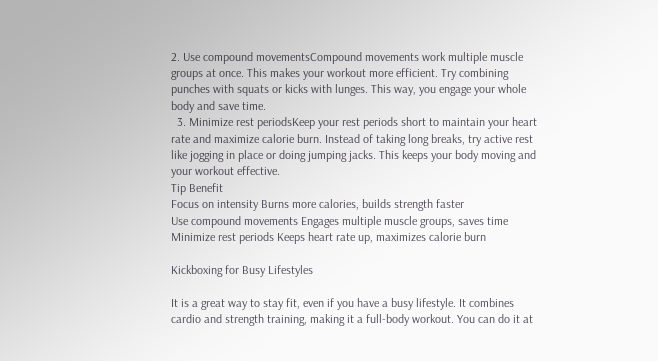2. Use compound movementsCompound movements work multiple muscle groups at once. This makes your workout more efficient. Try combining punches with squats or kicks with lunges. This way, you engage your whole body and save time.
  3. Minimize rest periodsKeep your rest periods short to maintain your heart rate and maximize calorie burn. Instead of taking long breaks, try active rest like jogging in place or doing jumping jacks. This keeps your body moving and your workout effective.
Tip Benefit
Focus on intensity Burns more calories, builds strength faster
Use compound movements Engages multiple muscle groups, saves time
Minimize rest periods Keeps heart rate up, maximizes calorie burn

Kickboxing for Busy Lifestyles

It is a great way to stay fit, even if you have a busy lifestyle. It combines cardio and strength training, making it a full-body workout. You can do it at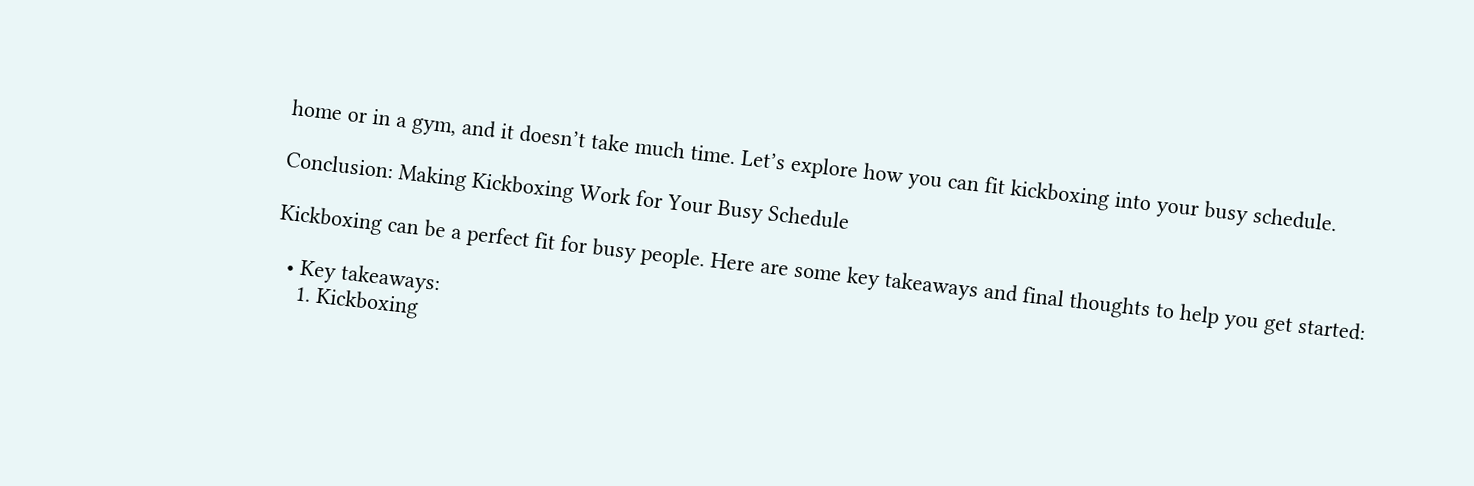home or in a gym, and it doesn’t take much time. Let’s explore how you can fit kickboxing into your busy schedule.

Conclusion: Making Kickboxing Work for Your Busy Schedule

Kickboxing can be a perfect fit for busy people. Here are some key takeaways and final thoughts to help you get started:

  • Key takeaways:
    1. Kickboxing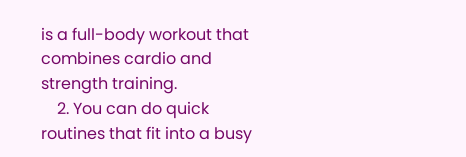is a full-body workout that combines cardio and strength training.
    2. You can do quick routines that fit into a busy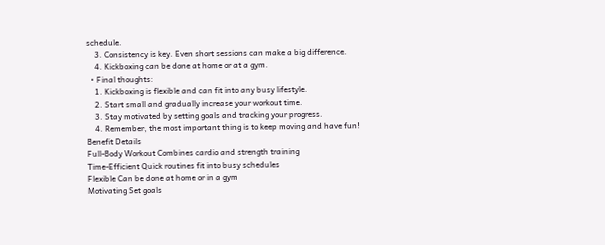schedule.
    3. Consistency is key. Even short sessions can make a big difference.
    4. Kickboxing can be done at home or at a gym.
  • Final thoughts:
    1. Kickboxing is flexible and can fit into any busy lifestyle.
    2. Start small and gradually increase your workout time.
    3. Stay motivated by setting goals and tracking your progress.
    4. Remember, the most important thing is to keep moving and have fun!
Benefit Details
Full-Body Workout Combines cardio and strength training
Time-Efficient Quick routines fit into busy schedules
Flexible Can be done at home or in a gym
Motivating Set goals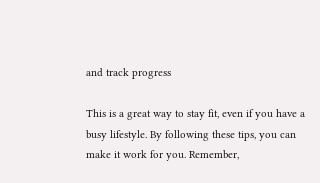and track progress

This is a great way to stay fit, even if you have a busy lifestyle. By following these tips, you can make it work for you. Remember,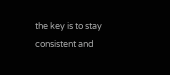the key is to stay consistent and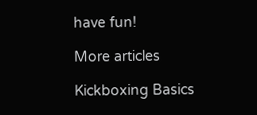have fun!

More articles

Kickboxing Basics